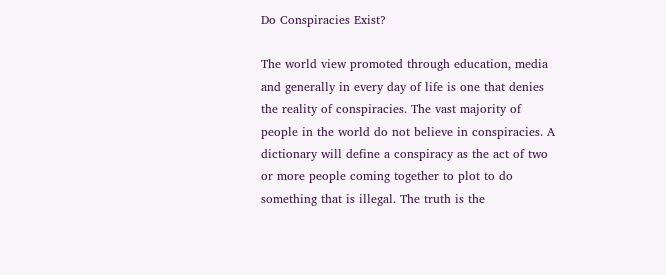Do Conspiracies Exist?

The world view promoted through education, media and generally in every day of life is one that denies the reality of conspiracies. The vast majority of people in the world do not believe in conspiracies. A dictionary will define a conspiracy as the act of two or more people coming together to plot to do something that is illegal. The truth is the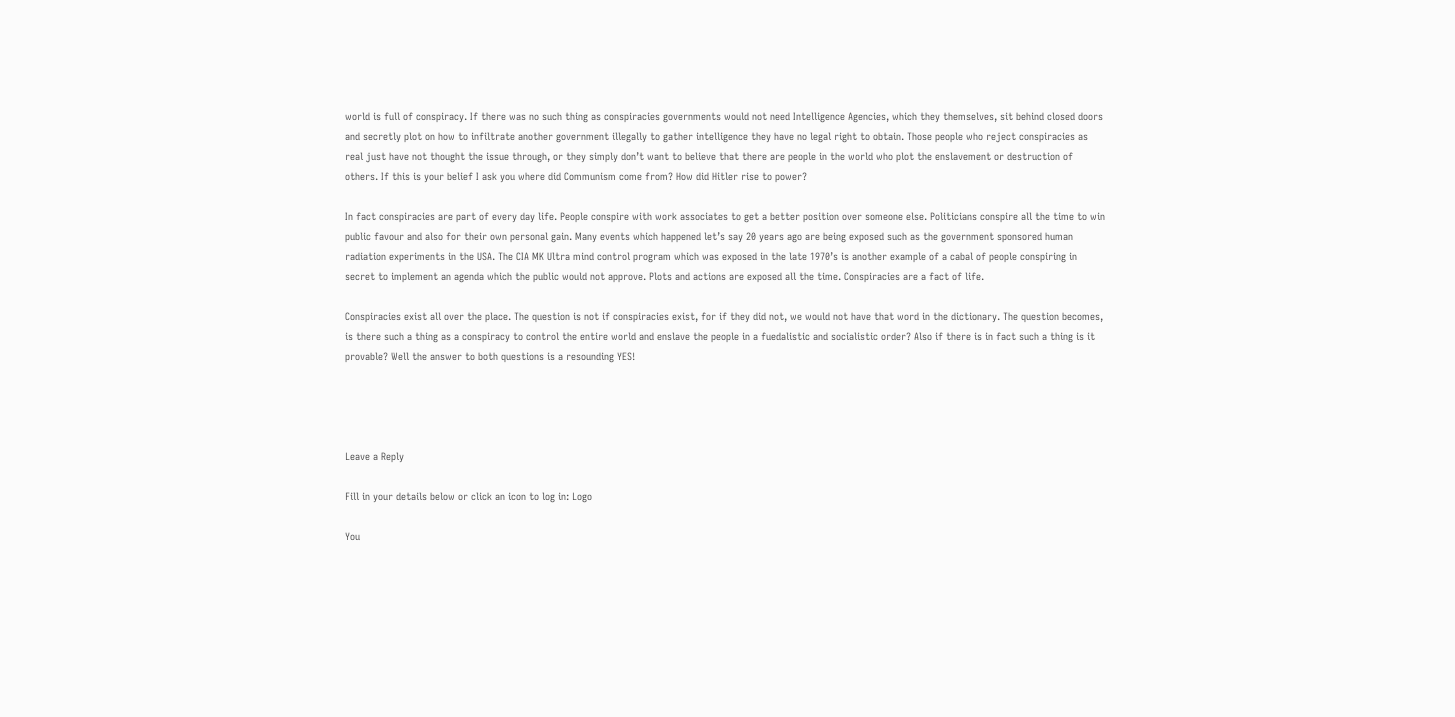world is full of conspiracy. If there was no such thing as conspiracies governments would not need Intelligence Agencies, which they themselves, sit behind closed doors and secretly plot on how to infiltrate another government illegally to gather intelligence they have no legal right to obtain. Those people who reject conspiracies as real just have not thought the issue through, or they simply don’t want to believe that there are people in the world who plot the enslavement or destruction of others. If this is your belief I ask you where did Communism come from? How did Hitler rise to power?

In fact conspiracies are part of every day life. People conspire with work associates to get a better position over someone else. Politicians conspire all the time to win public favour and also for their own personal gain. Many events which happened let’s say 20 years ago are being exposed such as the government sponsored human radiation experiments in the USA. The CIA MK Ultra mind control program which was exposed in the late 1970’s is another example of a cabal of people conspiring in secret to implement an agenda which the public would not approve. Plots and actions are exposed all the time. Conspiracies are a fact of life.

Conspiracies exist all over the place. The question is not if conspiracies exist, for if they did not, we would not have that word in the dictionary. The question becomes, is there such a thing as a conspiracy to control the entire world and enslave the people in a fuedalistic and socialistic order? Also if there is in fact such a thing is it provable? Well the answer to both questions is a resounding YES!




Leave a Reply

Fill in your details below or click an icon to log in: Logo

You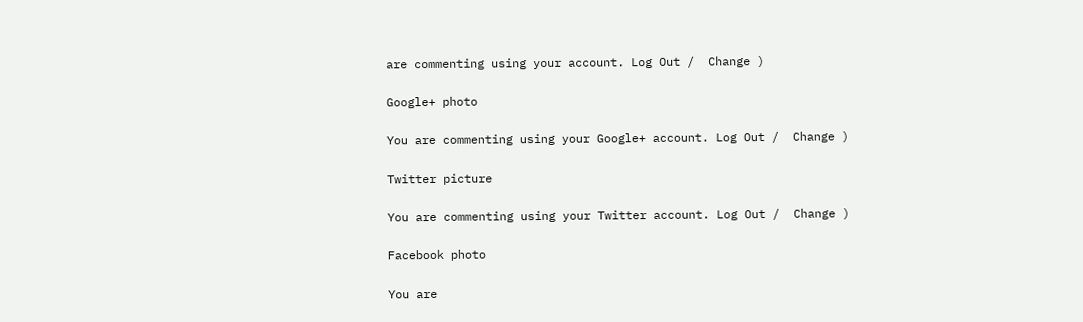are commenting using your account. Log Out /  Change )

Google+ photo

You are commenting using your Google+ account. Log Out /  Change )

Twitter picture

You are commenting using your Twitter account. Log Out /  Change )

Facebook photo

You are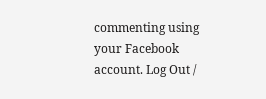commenting using your Facebook account. Log Out /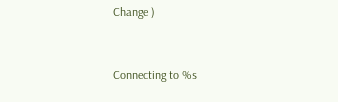Change )


Connecting to %s